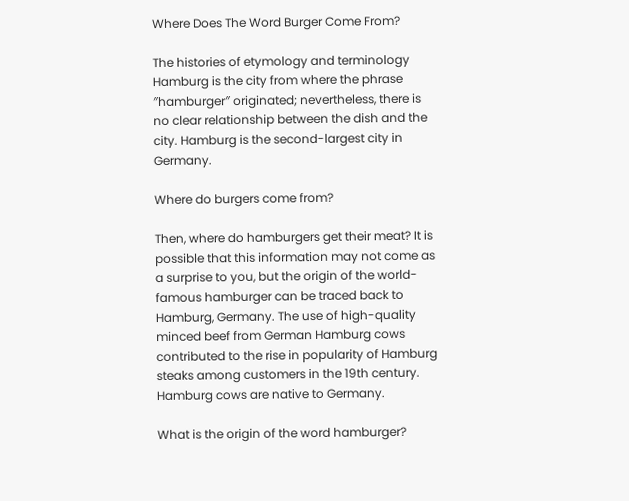Where Does The Word Burger Come From?

The histories of etymology and terminology Hamburg is the city from where the phrase ″hamburger″ originated; nevertheless, there is no clear relationship between the dish and the city. Hamburg is the second-largest city in Germany.

Where do burgers come from?

Then, where do hamburgers get their meat? It is possible that this information may not come as a surprise to you, but the origin of the world-famous hamburger can be traced back to Hamburg, Germany. The use of high-quality minced beef from German Hamburg cows contributed to the rise in popularity of Hamburg steaks among customers in the 19th century. Hamburg cows are native to Germany.

What is the origin of the word hamburger?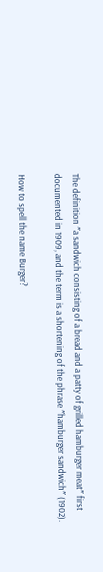The definition ″a sandwich consisting of a bread and a patty of grilled hamburger meat″ first documented in 1909, and the term is a shortening of the phrase ″hamburger sandwich″ (1902).

How to spell the name Burger?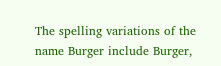The spelling variations of the name Burger include Burger,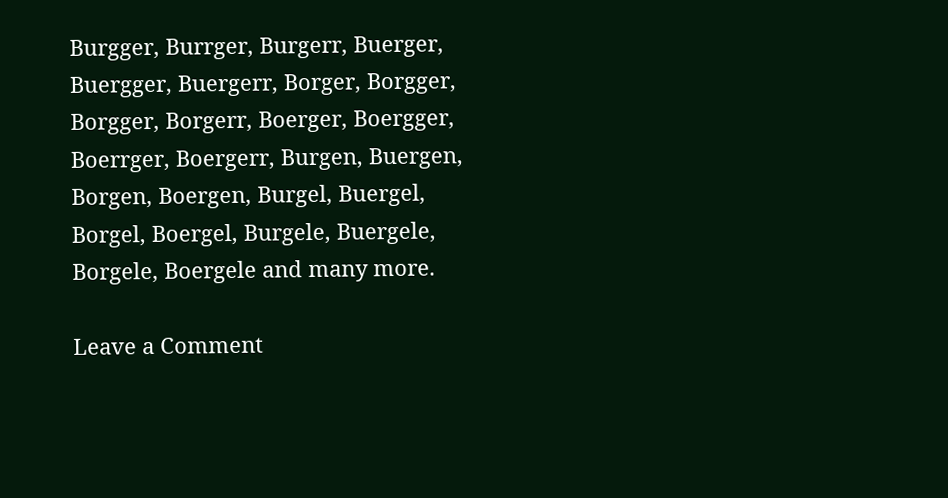Burgger, Burrger, Burgerr, Buerger, Buergger, Buergerr, Borger, Borgger, Borgger, Borgerr, Boerger, Boergger, Boerrger, Boergerr, Burgen, Buergen, Borgen, Boergen, Burgel, Buergel, Borgel, Boergel, Burgele, Buergele, Borgele, Boergele and many more.

Leave a Comment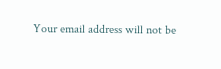Your email address will not be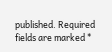published. Required fields are marked *